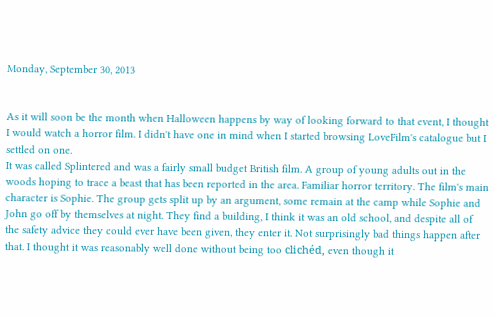Monday, September 30, 2013


As it will soon be the month when Halloween happens by way of looking forward to that event, I thought I would watch a horror film. I didn't have one in mind when I started browsing LoveFilm's catalogue but I settled on one.
It was called Splintered and was a fairly small budget British film. A group of young adults out in the woods hoping to trace a beast that has been reported in the area. Familiar horror territory. The film's main character is Sophie. The group gets split up by an argument, some remain at the camp while Sophie and John go off by themselves at night. They find a building, I think it was an old school, and despite all of the safety advice they could ever have been given, they enter it. Not surprisingly bad things happen after that. I thought it was reasonably well done without being too clichéd, even though it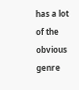has a lot of the obvious genre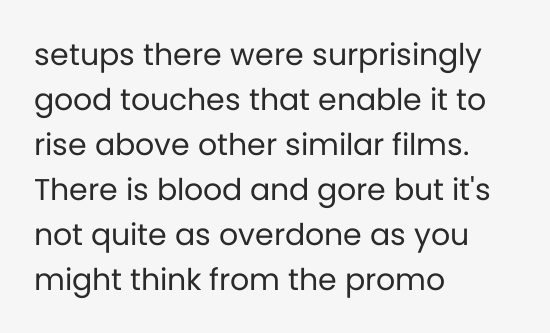setups there were surprisingly good touches that enable it to rise above other similar films. There is blood and gore but it's not quite as overdone as you might think from the promo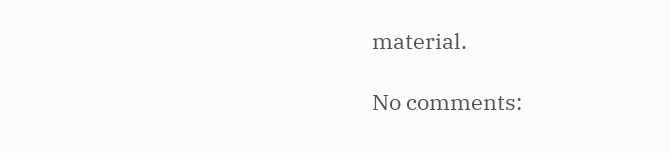material.

No comments: